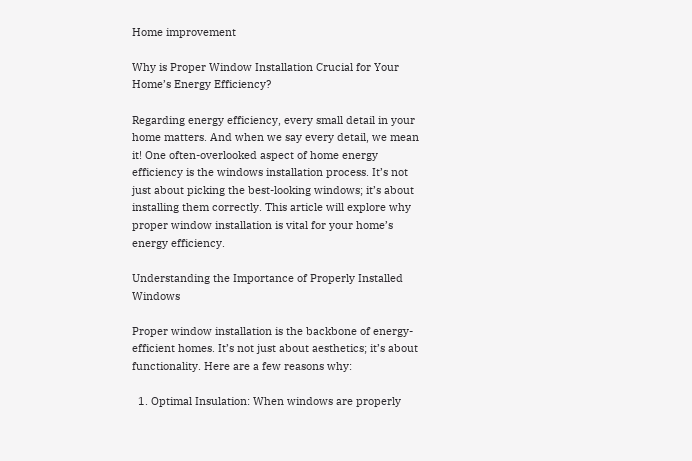Home improvement

Why is Proper Window Installation Crucial for Your Home’s Energy Efficiency?

Regarding energy efficiency, every small detail in your home matters. And when we say every detail, we mean it! One often-overlooked aspect of home energy efficiency is the windows installation process. It’s not just about picking the best-looking windows; it’s about installing them correctly. This article will explore why proper window installation is vital for your home’s energy efficiency.

Understanding the Importance of Properly Installed Windows

Proper window installation is the backbone of energy-efficient homes. It’s not just about aesthetics; it’s about functionality. Here are a few reasons why:

  1. Optimal Insulation: When windows are properly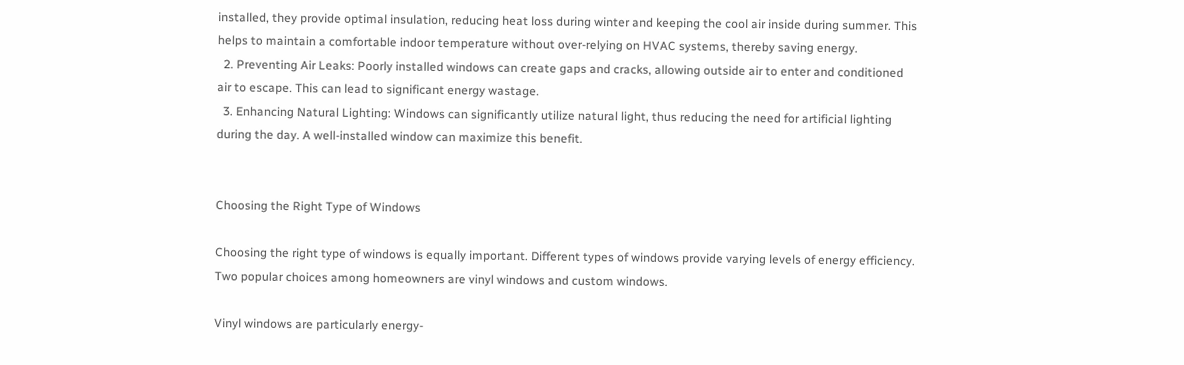installed, they provide optimal insulation, reducing heat loss during winter and keeping the cool air inside during summer. This helps to maintain a comfortable indoor temperature without over-relying on HVAC systems, thereby saving energy.
  2. Preventing Air Leaks: Poorly installed windows can create gaps and cracks, allowing outside air to enter and conditioned air to escape. This can lead to significant energy wastage.
  3. Enhancing Natural Lighting: Windows can significantly utilize natural light, thus reducing the need for artificial lighting during the day. A well-installed window can maximize this benefit.


Choosing the Right Type of Windows

Choosing the right type of windows is equally important. Different types of windows provide varying levels of energy efficiency. Two popular choices among homeowners are vinyl windows and custom windows.

Vinyl windows are particularly energy-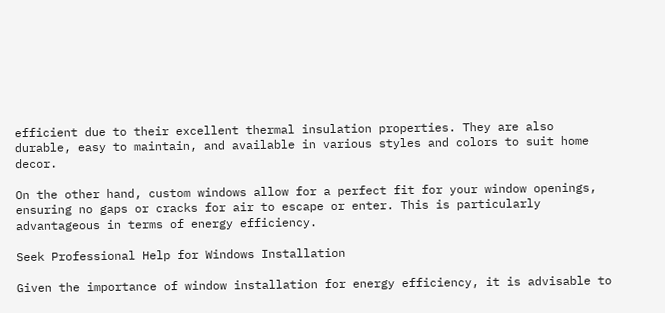efficient due to their excellent thermal insulation properties. They are also durable, easy to maintain, and available in various styles and colors to suit home decor.

On the other hand, custom windows allow for a perfect fit for your window openings, ensuring no gaps or cracks for air to escape or enter. This is particularly advantageous in terms of energy efficiency.

Seek Professional Help for Windows Installation

Given the importance of window installation for energy efficiency, it is advisable to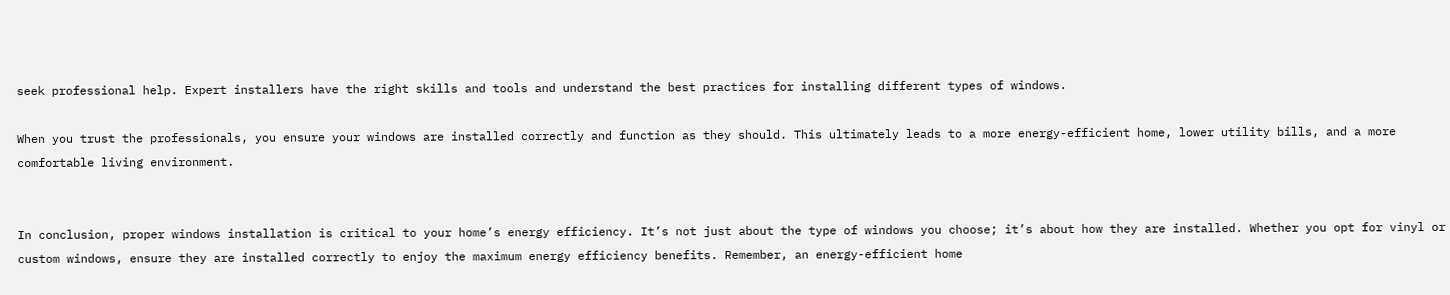seek professional help. Expert installers have the right skills and tools and understand the best practices for installing different types of windows.

When you trust the professionals, you ensure your windows are installed correctly and function as they should. This ultimately leads to a more energy-efficient home, lower utility bills, and a more comfortable living environment.


In conclusion, proper windows installation is critical to your home’s energy efficiency. It’s not just about the type of windows you choose; it’s about how they are installed. Whether you opt for vinyl or custom windows, ensure they are installed correctly to enjoy the maximum energy efficiency benefits. Remember, an energy-efficient home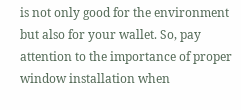is not only good for the environment but also for your wallet. So, pay attention to the importance of proper window installation when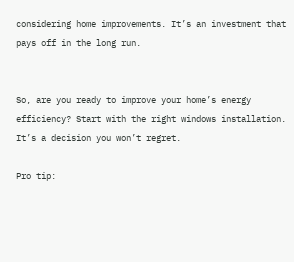considering home improvements. It’s an investment that pays off in the long run.


So, are you ready to improve your home’s energy efficiency? Start with the right windows installation. It’s a decision you won’t regret.

Pro tip: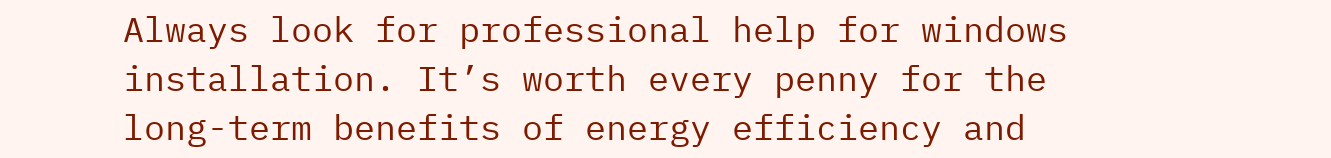Always look for professional help for windows installation. It’s worth every penny for the long-term benefits of energy efficiency and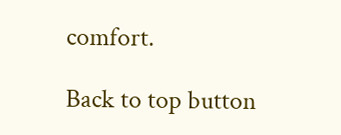comfort.

Back to top button